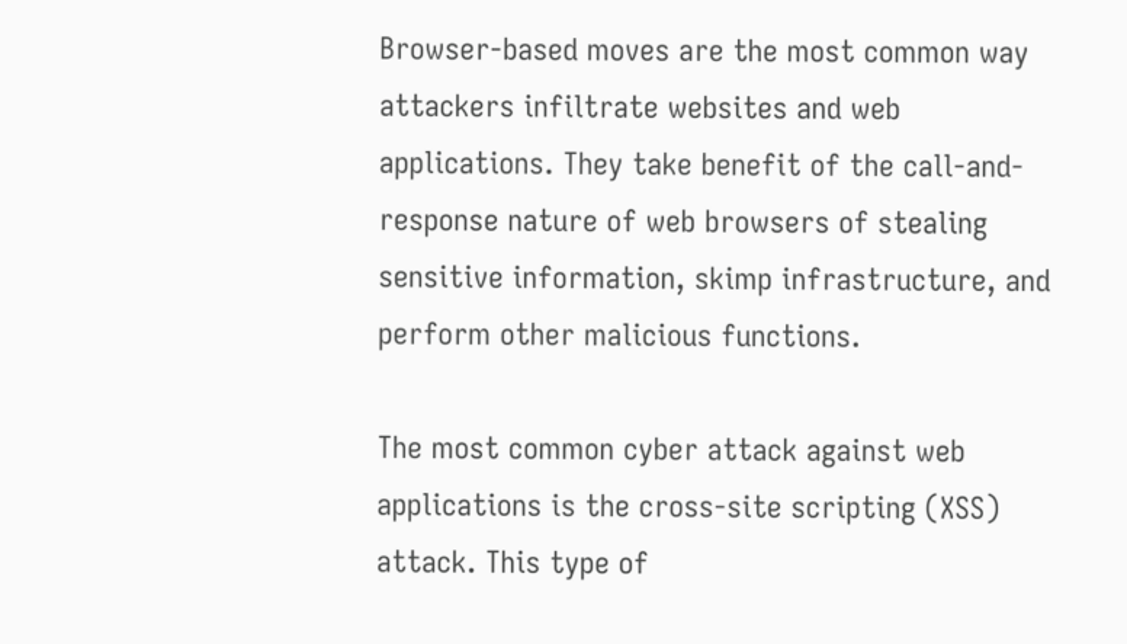Browser-based moves are the most common way attackers infiltrate websites and web applications. They take benefit of the call-and-response nature of web browsers of stealing sensitive information, skimp infrastructure, and perform other malicious functions.

The most common cyber attack against web applications is the cross-site scripting (XSS) attack. This type of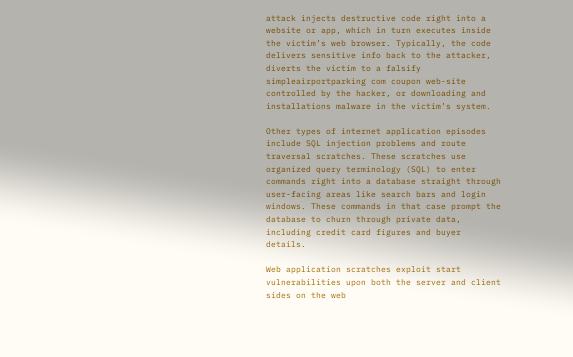attack injects destructive code right into a website or app, which in turn executes inside the victim’s web browser. Typically, the code delivers sensitive info back to the attacker, diverts the victim to a falsify simpleairportparking com coupon web-site controlled by the hacker, or downloading and installations malware in the victim’s system.

Other types of internet application episodes include SQL injection problems and route traversal scratches. These scratches use organized query terminology (SQL) to enter commands right into a database straight through user-facing areas like search bars and login windows. These commands in that case prompt the database to churn through private data, including credit card figures and buyer details.

Web application scratches exploit start vulnerabilities upon both the server and client sides on the web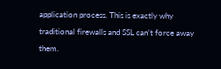application process. This is exactly why traditional firewalls and SSL can’t force away them.